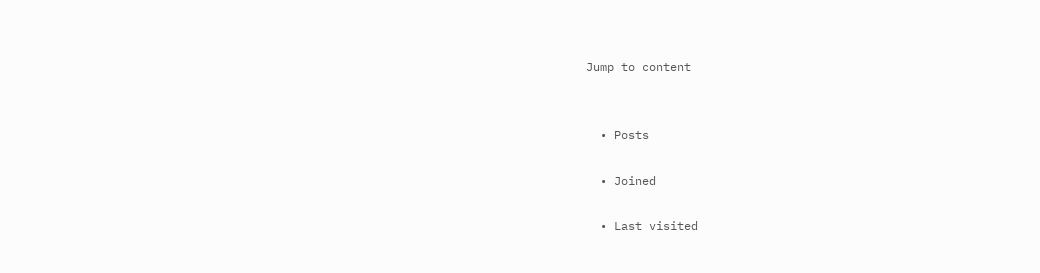Jump to content


  • Posts

  • Joined

  • Last visited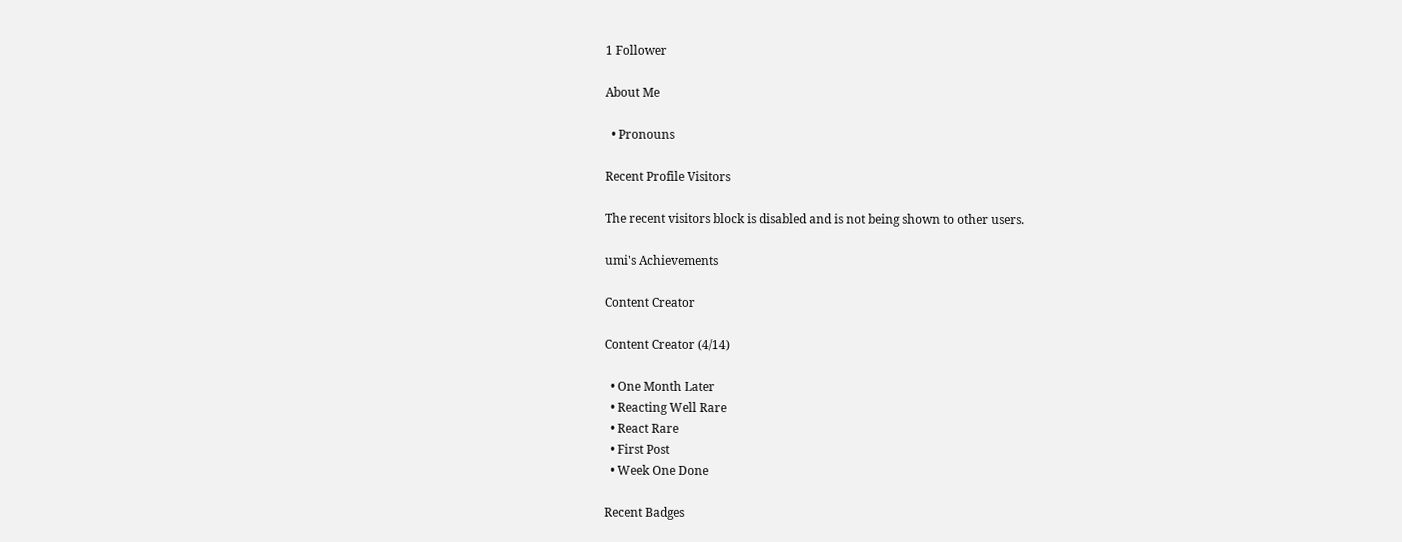1 Follower

About Me

  • Pronouns

Recent Profile Visitors

The recent visitors block is disabled and is not being shown to other users.

umi's Achievements

Content Creator

Content Creator (4/14)

  • One Month Later
  • Reacting Well Rare
  • React Rare
  • First Post
  • Week One Done

Recent Badges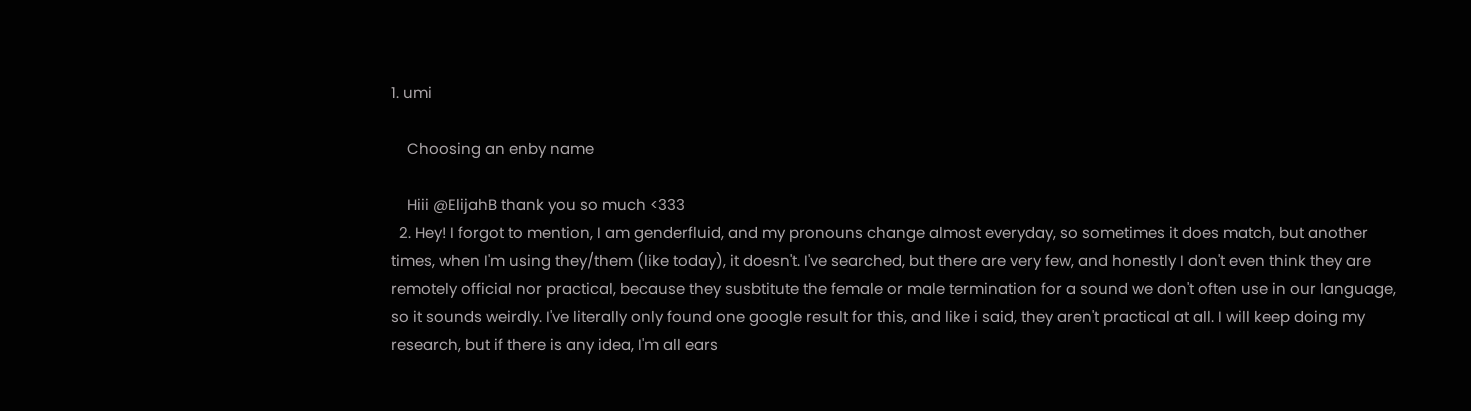1. umi

    Choosing an enby name

    Hiii @ElijahB thank you so much <333
  2. Hey! I forgot to mention, I am genderfluid, and my pronouns change almost everyday, so sometimes it does match, but another times, when I'm using they/them (like today), it doesn't. I've searched, but there are very few, and honestly I don't even think they are remotely official nor practical, because they susbtitute the female or male termination for a sound we don't often use in our language, so it sounds weirdly. I've literally only found one google result for this, and like i said, they aren't practical at all. I will keep doing my research, but if there is any idea, I'm all ears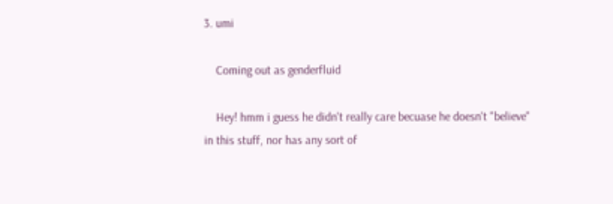3. umi

    Coming out as genderfluid

    Hey! hmm i guess he didn't really care becuase he doesn't "believe" in this stuff, nor has any sort of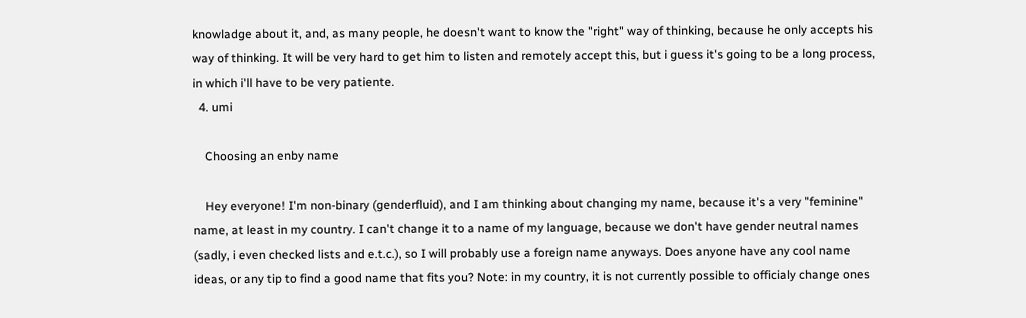knowladge about it, and, as many people, he doesn't want to know the "right" way of thinking, because he only accepts his way of thinking. It will be very hard to get him to listen and remotely accept this, but i guess it's going to be a long process, in which i'll have to be very patiente.
  4. umi

    Choosing an enby name

    Hey everyone! I'm non-binary (genderfluid), and I am thinking about changing my name, because it's a very "feminine" name, at least in my country. I can't change it to a name of my language, because we don't have gender neutral names (sadly, i even checked lists and e.t.c.), so I will probably use a foreign name anyways. Does anyone have any cool name ideas, or any tip to find a good name that fits you? Note: in my country, it is not currently possible to officialy change ones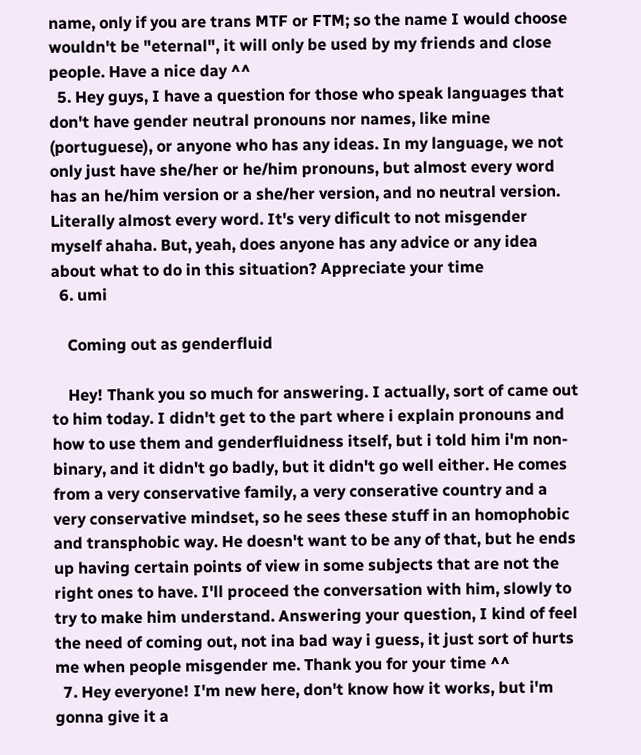name, only if you are trans MTF or FTM; so the name I would choose wouldn't be "eternal", it will only be used by my friends and close people. Have a nice day ^^
  5. Hey guys, I have a question for those who speak languages that don't have gender neutral pronouns nor names, like mine (portuguese), or anyone who has any ideas. In my language, we not only just have she/her or he/him pronouns, but almost every word has an he/him version or a she/her version, and no neutral version. Literally almost every word. It's very dificult to not misgender myself ahaha. But, yeah, does anyone has any advice or any idea about what to do in this situation? Appreciate your time
  6. umi

    Coming out as genderfluid

    Hey! Thank you so much for answering. I actually, sort of came out to him today. I didn't get to the part where i explain pronouns and how to use them and genderfluidness itself, but i told him i'm non-binary, and it didn't go badly, but it didn't go well either. He comes from a very conservative family, a very conserative country and a very conservative mindset, so he sees these stuff in an homophobic and transphobic way. He doesn't want to be any of that, but he ends up having certain points of view in some subjects that are not the right ones to have. I'll proceed the conversation with him, slowly to try to make him understand. Answering your question, I kind of feel the need of coming out, not ina bad way i guess, it just sort of hurts me when people misgender me. Thank you for your time ^^
  7. Hey everyone! I'm new here, don't know how it works, but i'm gonna give it a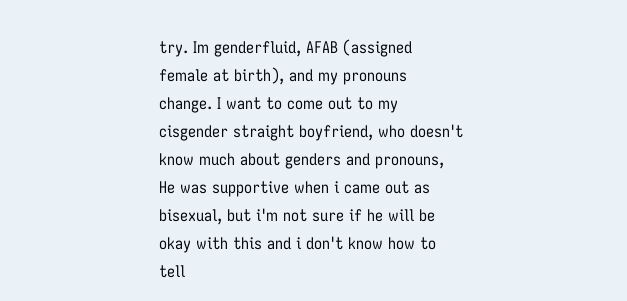try. Im genderfluid, AFAB (assigned female at birth), and my pronouns change. I want to come out to my cisgender straight boyfriend, who doesn't know much about genders and pronouns, He was supportive when i came out as bisexual, but i'm not sure if he will be okay with this and i don't know how to tell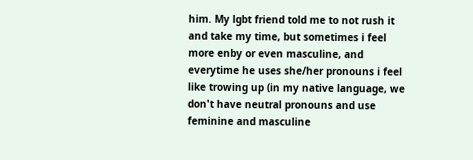him. My lgbt friend told me to not rush it and take my time, but sometimes i feel more enby or even masculine, and everytime he uses she/her pronouns i feel like trowing up (in my native language, we don't have neutral pronouns and use feminine and masculine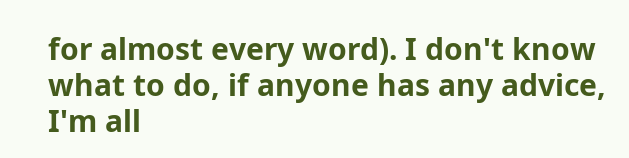for almost every word). I don't know what to do, if anyone has any advice, I'm all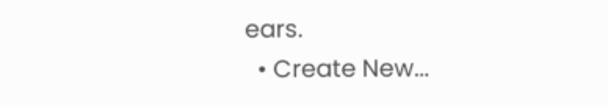ears.
  • Create New...